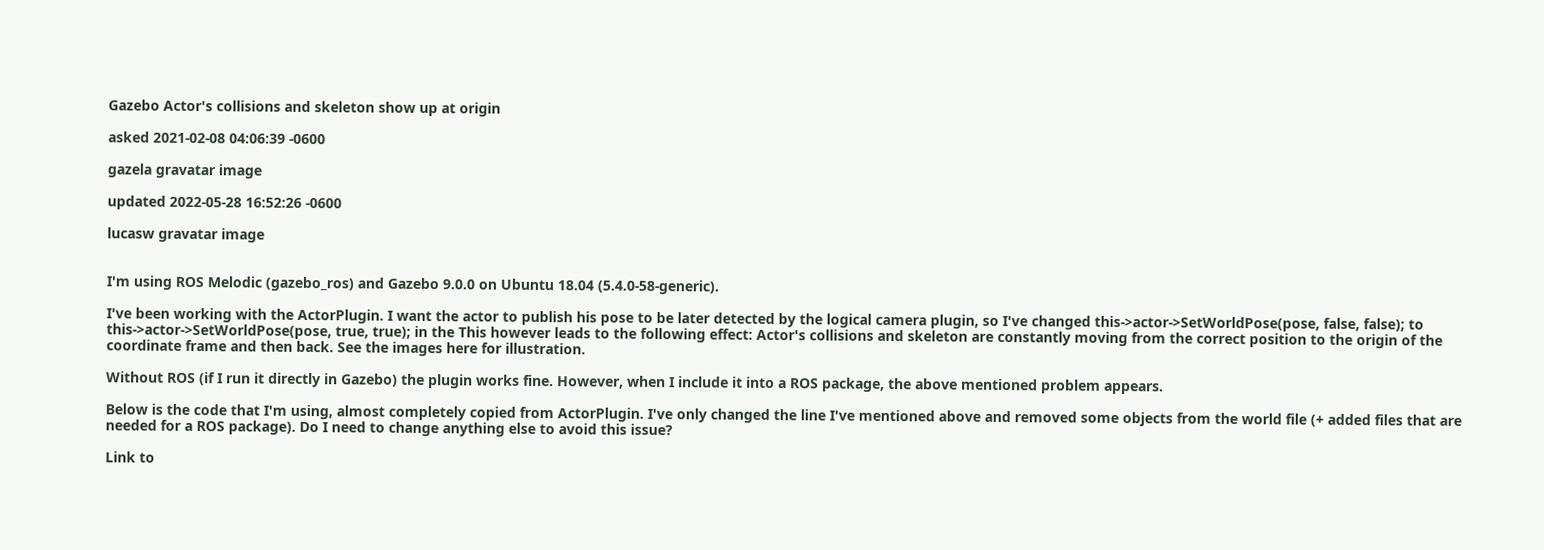Gazebo Actor's collisions and skeleton show up at origin

asked 2021-02-08 04:06:39 -0600

gazela gravatar image

updated 2022-05-28 16:52:26 -0600

lucasw gravatar image


I'm using ROS Melodic (gazebo_ros) and Gazebo 9.0.0 on Ubuntu 18.04 (5.4.0-58-generic).

I've been working with the ActorPlugin. I want the actor to publish his pose to be later detected by the logical camera plugin, so I've changed this->actor->SetWorldPose(pose, false, false); to this->actor->SetWorldPose(pose, true, true); in the This however leads to the following effect: Actor's collisions and skeleton are constantly moving from the correct position to the origin of the coordinate frame and then back. See the images here for illustration.

Without ROS (if I run it directly in Gazebo) the plugin works fine. However, when I include it into a ROS package, the above mentioned problem appears.

Below is the code that I'm using, almost completely copied from ActorPlugin. I've only changed the line I've mentioned above and removed some objects from the world file (+ added files that are needed for a ROS package). Do I need to change anything else to avoid this issue?

Link to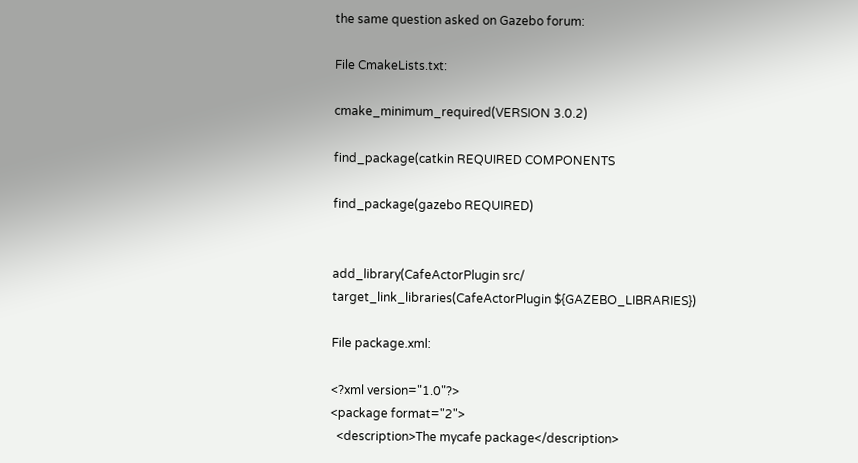the same question asked on Gazebo forum:

File CmakeLists.txt:

cmake_minimum_required(VERSION 3.0.2)

find_package(catkin REQUIRED COMPONENTS

find_package(gazebo REQUIRED)


add_library(CafeActorPlugin src/
target_link_libraries(CafeActorPlugin ${GAZEBO_LIBRARIES})

File package.xml:

<?xml version="1.0"?>
<package format="2">
  <description>The mycafe package</description>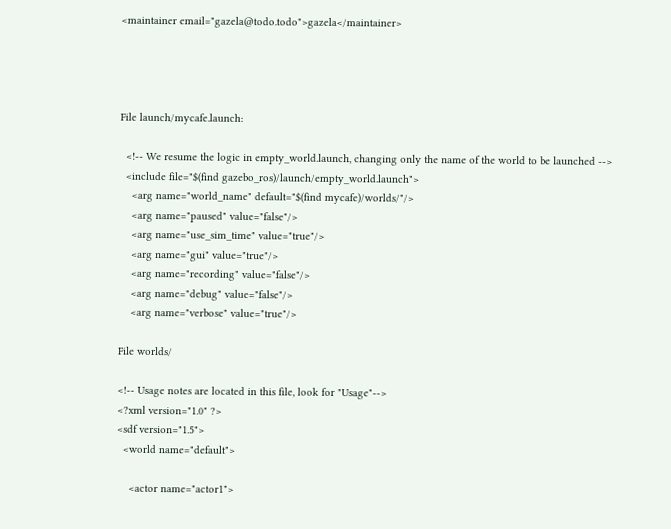<maintainer email="gazela@todo.todo">gazela</maintainer>




File launch/mycafe.launch:

  <!-- We resume the logic in empty_world.launch, changing only the name of the world to be launched -->
  <include file="$(find gazebo_ros)/launch/empty_world.launch">
    <arg name="world_name" default="$(find mycafe)/worlds/"/>
    <arg name="paused" value="false"/>
    <arg name="use_sim_time" value="true"/>
    <arg name="gui" value="true"/>
    <arg name="recording" value="false"/>
    <arg name="debug" value="false"/>
    <arg name="verbose" value="true"/>

File worlds/

<!-- Usage notes are located in this file, look for "Usage"-->
<?xml version="1.0" ?>
<sdf version="1.5">
  <world name="default">

    <actor name="actor1">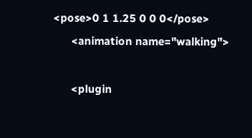<pose>0 1 1.25 0 0 0</pose>
      <animation name="walking">

      <plugin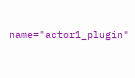name="actor1_plugin"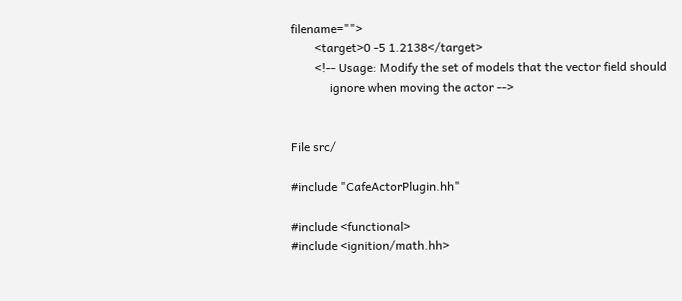filename="">
        <target>0 -5 1.2138</target>
        <!-- Usage: Modify the set of models that the vector field should
             ignore when moving the actor -->


File src/

#include "CafeActorPlugin.hh"

#include <functional>
#include <ignition/math.hh>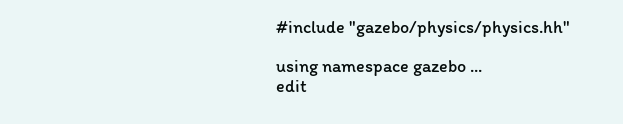#include "gazebo/physics/physics.hh"

using namespace gazebo ...
edit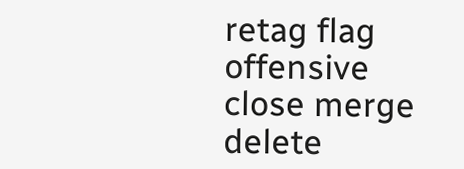retag flag offensive close merge delete